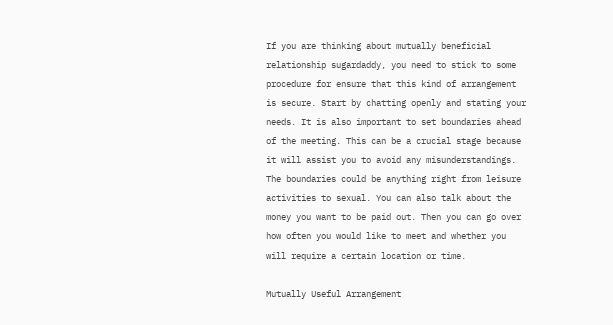If you are thinking about mutually beneficial relationship sugardaddy, you need to stick to some procedure for ensure that this kind of arrangement is secure. Start by chatting openly and stating your needs. It is also important to set boundaries ahead of the meeting. This can be a crucial stage because it will assist you to avoid any misunderstandings. The boundaries could be anything right from leisure activities to sexual. You can also talk about the money you want to be paid out. Then you can go over how often you would like to meet and whether you will require a certain location or time.

Mutually Useful Arrangement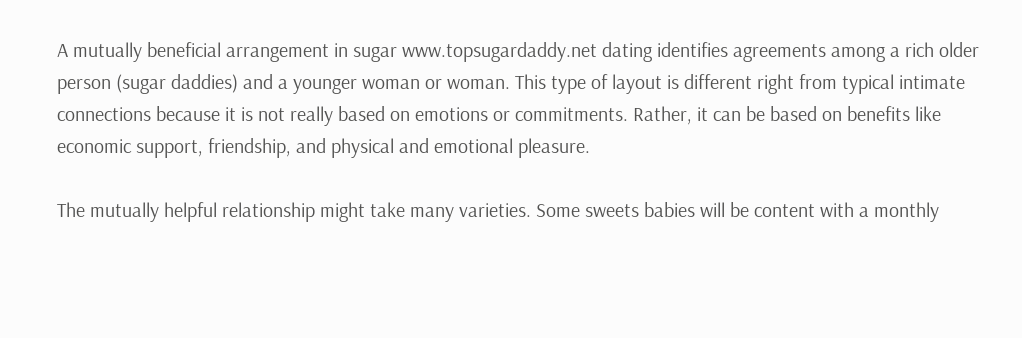A mutually beneficial arrangement in sugar www.topsugardaddy.net dating identifies agreements among a rich older person (sugar daddies) and a younger woman or woman. This type of layout is different right from typical intimate connections because it is not really based on emotions or commitments. Rather, it can be based on benefits like economic support, friendship, and physical and emotional pleasure.

The mutually helpful relationship might take many varieties. Some sweets babies will be content with a monthly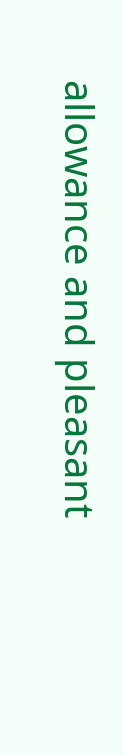allowance and pleasant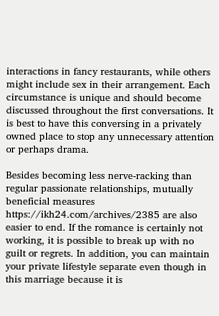interactions in fancy restaurants, while others might include sex in their arrangement. Each circumstance is unique and should become discussed throughout the first conversations. It is best to have this conversing in a privately owned place to stop any unnecessary attention or perhaps drama.

Besides becoming less nerve-racking than regular passionate relationships, mutually beneficial measures https://ikh24.com/archives/2385 are also easier to end. If the romance is certainly not working, it is possible to break up with no guilt or regrets. In addition, you can maintain your private lifestyle separate even though in this marriage because it is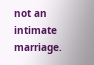not an intimate marriage.